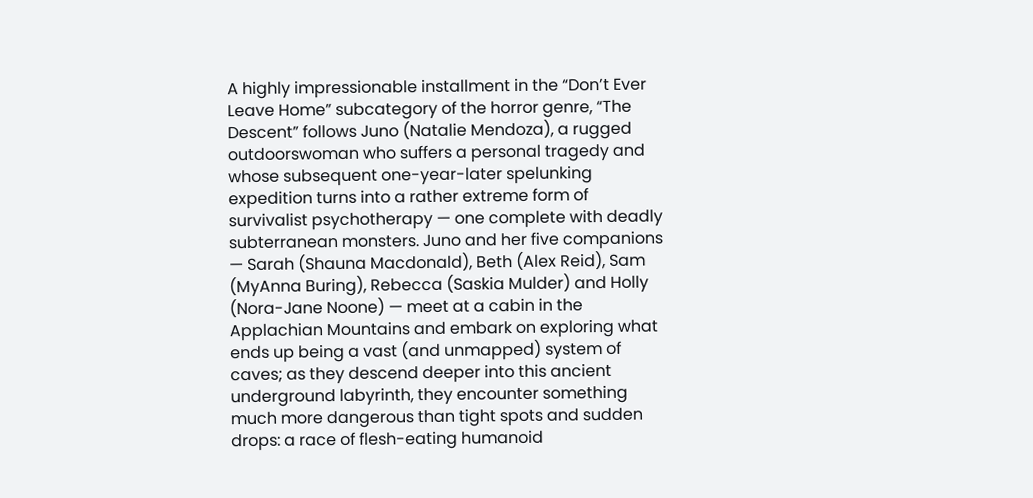A highly impressionable installment in the “Don’t Ever Leave Home” subcategory of the horror genre, “The Descent” follows Juno (Natalie Mendoza), a rugged outdoorswoman who suffers a personal tragedy and whose subsequent one-year-later spelunking expedition turns into a rather extreme form of survivalist psychotherapy — one complete with deadly subterranean monsters. Juno and her five companions — Sarah (Shauna Macdonald), Beth (Alex Reid), Sam (MyAnna Buring), Rebecca (Saskia Mulder) and Holly (Nora-Jane Noone) — meet at a cabin in the Applachian Mountains and embark on exploring what ends up being a vast (and unmapped) system of caves; as they descend deeper into this ancient underground labyrinth, they encounter something much more dangerous than tight spots and sudden drops: a race of flesh-eating humanoid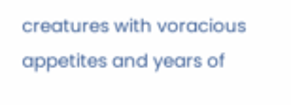creatures with voracious appetites and years of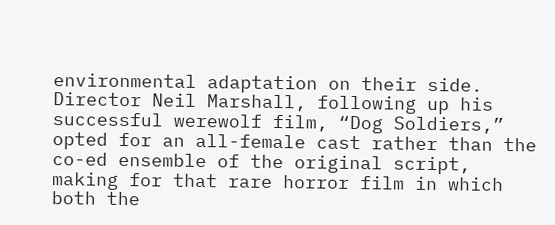environmental adaptation on their side. Director Neil Marshall, following up his successful werewolf film, “Dog Soldiers,” opted for an all-female cast rather than the co-ed ensemble of the original script, making for that rare horror film in which both the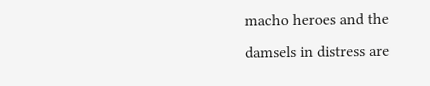macho heroes and the damsels in distress are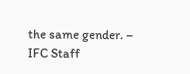the same gender. – IFC Staff